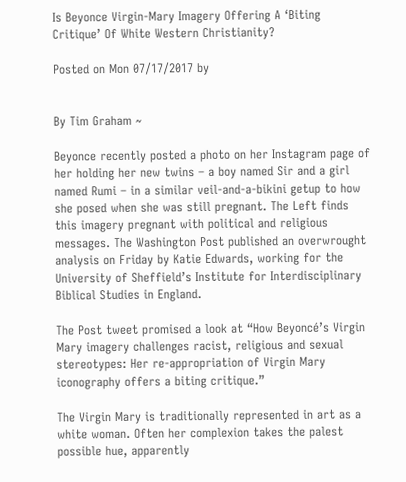Is Beyonce Virgin-Mary Imagery Offering A ‘Biting Critique’ Of White Western Christianity?

Posted on Mon 07/17/2017 by


By Tim Graham ~

Beyonce recently posted a photo on her Instagram page of her holding her new twins – a boy named Sir and a girl named Rumi – in a similar veil-and-a-bikini getup to how she posed when she was still pregnant. The Left finds this imagery pregnant with political and religious messages. The Washington Post published an overwrought analysis on Friday by Katie Edwards, working for the University of Sheffield’s Institute for Interdisciplinary Biblical Studies in England.

The Post tweet promised a look at “How Beyoncé’s Virgin Mary imagery challenges racist, religious and sexual stereotypes: Her re-appropriation of Virgin Mary iconography offers a biting critique.”

The Virgin Mary is traditionally represented in art as a white woman. Often her complexion takes the palest possible hue, apparently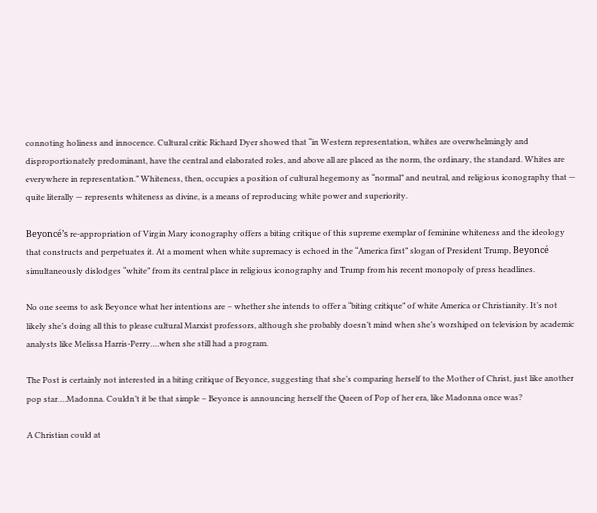connoting holiness and innocence. Cultural critic Richard Dyer showed that “in Western representation, whites are overwhelmingly and disproportionately predominant, have the central and elaborated roles, and above all are placed as the norm, the ordinary, the standard. Whites are everywhere in representation.” Whiteness, then, occupies a position of cultural hegemony as “normal” and neutral, and religious iconography that — quite literally — represents whiteness as divine, is a means of reproducing white power and superiority.

Beyoncé’s re-appropriation of Virgin Mary iconography offers a biting critique of this supreme exemplar of feminine whiteness and the ideology that constructs and perpetuates it. At a moment when white supremacy is echoed in the “America first” slogan of President Trump, Beyoncé simultaneously dislodges “white” from its central place in religious iconography and Trump from his recent monopoly of press headlines.

No one seems to ask Beyonce what her intentions are – whether she intends to offer a “biting critique” of white America or Christianity. It’s not likely she’s doing all this to please cultural Marxist professors, although she probably doesn’t mind when she’s worshiped on television by academic analysts like Melissa Harris-Perry….when she still had a program.

The Post is certainly not interested in a biting critique of Beyonce, suggesting that she’s comparing herself to the Mother of Christ, just like another pop star….Madonna. Couldn’t it be that simple – Beyonce is announcing herself the Queen of Pop of her era, like Madonna once was?

A Christian could at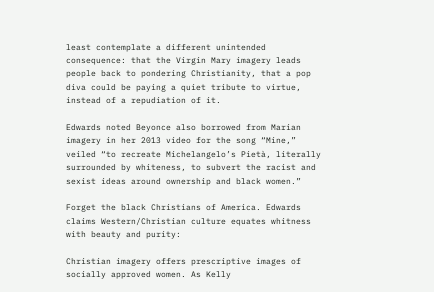least contemplate a different unintended consequence: that the Virgin Mary imagery leads people back to pondering Christianity, that a pop diva could be paying a quiet tribute to virtue, instead of a repudiation of it.

Edwards noted Beyonce also borrowed from Marian imagery in her 2013 video for the song “Mine,” veiled “to recreate Michelangelo’s Pietà, literally surrounded by whiteness, to subvert the racist and sexist ideas around ownership and black women.”

Forget the black Christians of America. Edwards claims Western/Christian culture equates whitness with beauty and purity:

Christian imagery offers prescriptive images of socially approved women. As Kelly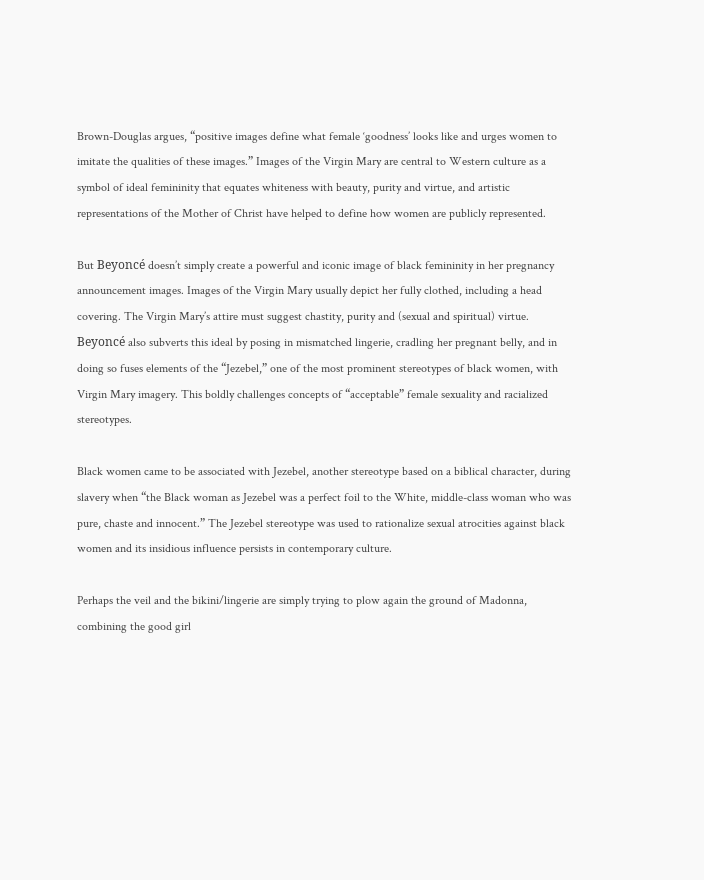Brown-Douglas argues, “positive images define what female ‘goodness’ looks like and urges women to imitate the qualities of these images.” Images of the Virgin Mary are central to Western culture as a symbol of ideal femininity that equates whiteness with beauty, purity and virtue, and artistic representations of the Mother of Christ have helped to define how women are publicly represented.

But Beyoncé doesn’t simply create a powerful and iconic image of black femininity in her pregnancy announcement images. Images of the Virgin Mary usually depict her fully clothed, including a head covering. The Virgin Mary’s attire must suggest chastity, purity and (sexual and spiritual) virtue. Beyoncé also subverts this ideal by posing in mismatched lingerie, cradling her pregnant belly, and in doing so fuses elements of the “Jezebel,” one of the most prominent stereotypes of black women, with Virgin Mary imagery. This boldly challenges concepts of “acceptable” female sexuality and racialized stereotypes.

Black women came to be associated with Jezebel, another stereotype based on a biblical character, during slavery when “the Black woman as Jezebel was a perfect foil to the White, middle-class woman who was pure, chaste and innocent.” The Jezebel stereotype was used to rationalize sexual atrocities against black women and its insidious influence persists in contemporary culture.

Perhaps the veil and the bikini/lingerie are simply trying to plow again the ground of Madonna, combining the good girl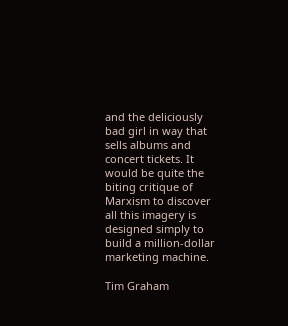and the deliciously bad girl in way that sells albums and concert tickets. It would be quite the biting critique of Marxism to discover all this imagery is designed simply to build a million-dollar marketing machine.

Tim Graham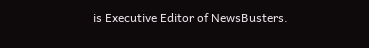is Executive Editor of NewsBusters.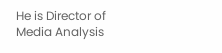He is Director of Media Analysis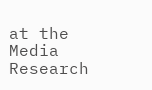at the Media Research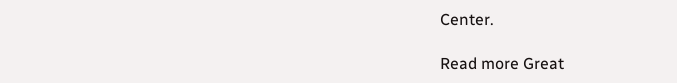Center.

Read more Great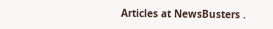Articles at NewsBusters .